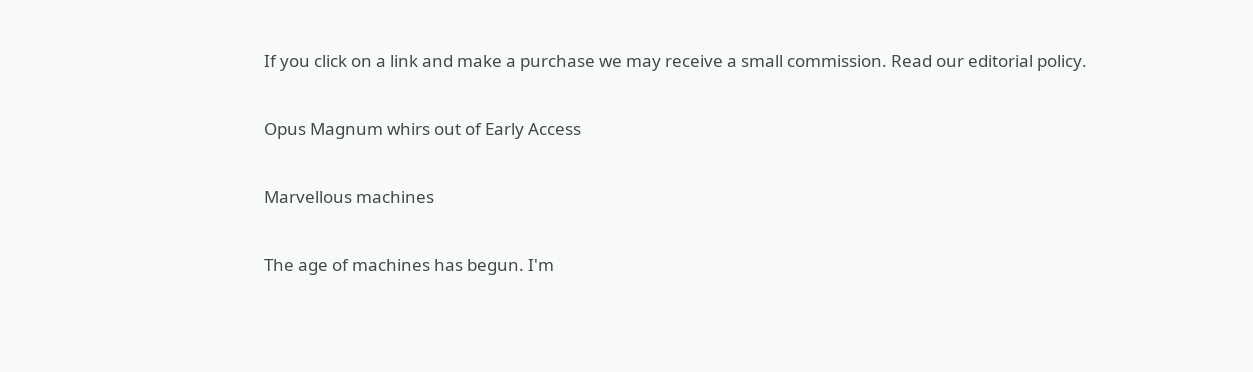If you click on a link and make a purchase we may receive a small commission. Read our editorial policy.

Opus Magnum whirs out of Early Access

Marvellous machines

The age of machines has begun. I'm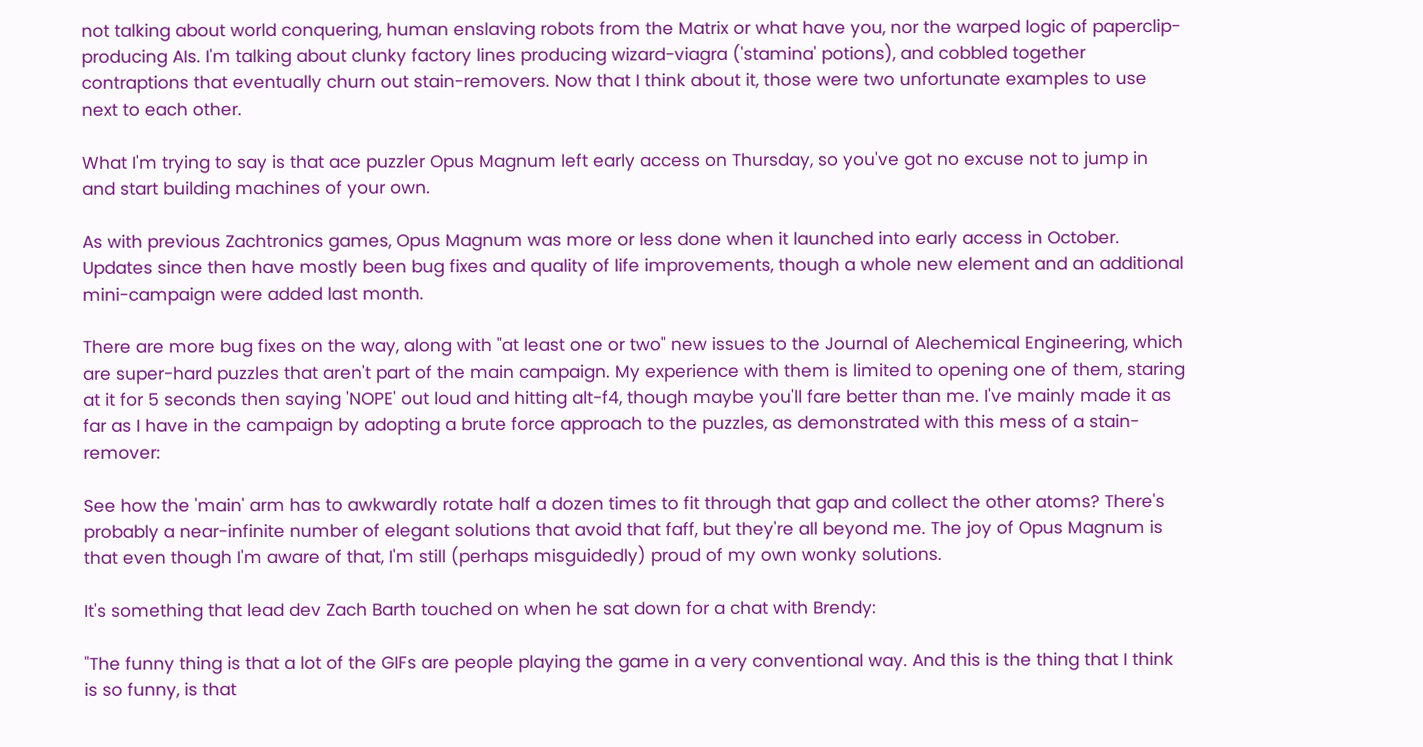not talking about world conquering, human enslaving robots from the Matrix or what have you, nor the warped logic of paperclip-producing AIs. I'm talking about clunky factory lines producing wizard-viagra ('stamina' potions), and cobbled together contraptions that eventually churn out stain-removers. Now that I think about it, those were two unfortunate examples to use next to each other.

What I'm trying to say is that ace puzzler Opus Magnum left early access on Thursday, so you've got no excuse not to jump in and start building machines of your own.

As with previous Zachtronics games, Opus Magnum was more or less done when it launched into early access in October. Updates since then have mostly been bug fixes and quality of life improvements, though a whole new element and an additional mini-campaign were added last month.

There are more bug fixes on the way, along with "at least one or two" new issues to the Journal of Alechemical Engineering, which are super-hard puzzles that aren't part of the main campaign. My experience with them is limited to opening one of them, staring at it for 5 seconds then saying 'NOPE' out loud and hitting alt-f4, though maybe you'll fare better than me. I've mainly made it as far as I have in the campaign by adopting a brute force approach to the puzzles, as demonstrated with this mess of a stain-remover:

See how the 'main' arm has to awkwardly rotate half a dozen times to fit through that gap and collect the other atoms? There's probably a near-infinite number of elegant solutions that avoid that faff, but they're all beyond me. The joy of Opus Magnum is that even though I'm aware of that, I'm still (perhaps misguidedly) proud of my own wonky solutions.

It's something that lead dev Zach Barth touched on when he sat down for a chat with Brendy:

"The funny thing is that a lot of the GIFs are people playing the game in a very conventional way. And this is the thing that I think is so funny, is that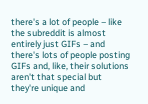there's a lot of people – like the subreddit is almost entirely just GIFs – and there's lots of people posting GIFs and, like, their solutions aren't that special but they're unique and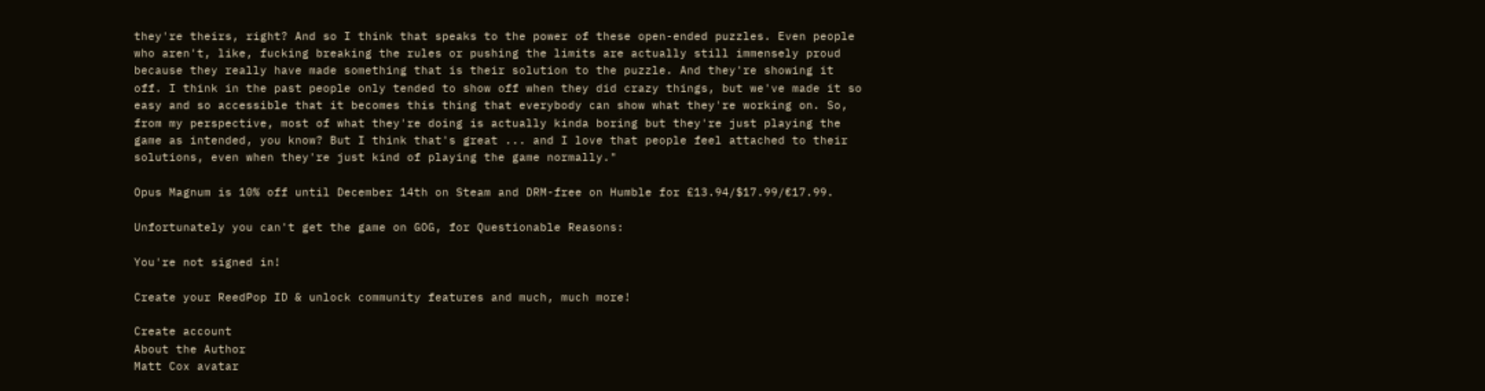they're theirs, right? And so I think that speaks to the power of these open-ended puzzles. Even people who aren't, like, fucking breaking the rules or pushing the limits are actually still immensely proud because they really have made something that is their solution to the puzzle. And they're showing it off. I think in the past people only tended to show off when they did crazy things, but we've made it so easy and so accessible that it becomes this thing that everybody can show what they're working on. So, from my perspective, most of what they're doing is actually kinda boring but they're just playing the game as intended, you know? But I think that's great ... and I love that people feel attached to their solutions, even when they're just kind of playing the game normally."

Opus Magnum is 10% off until December 14th on Steam and DRM-free on Humble for £13.94/$17.99/€17.99.

Unfortunately you can't get the game on GOG, for Questionable Reasons:

You're not signed in!

Create your ReedPop ID & unlock community features and much, much more!

Create account
About the Author
Matt Cox avatar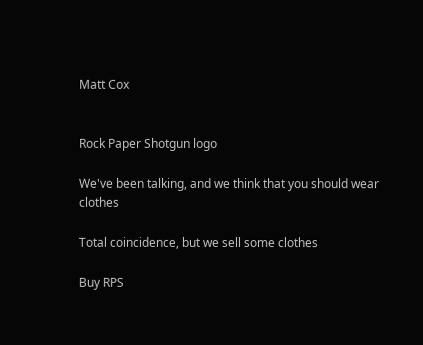Matt Cox


Rock Paper Shotgun logo

We've been talking, and we think that you should wear clothes

Total coincidence, but we sell some clothes

Buy RPS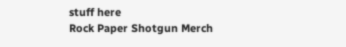stuff here
Rock Paper Shotgun Merch